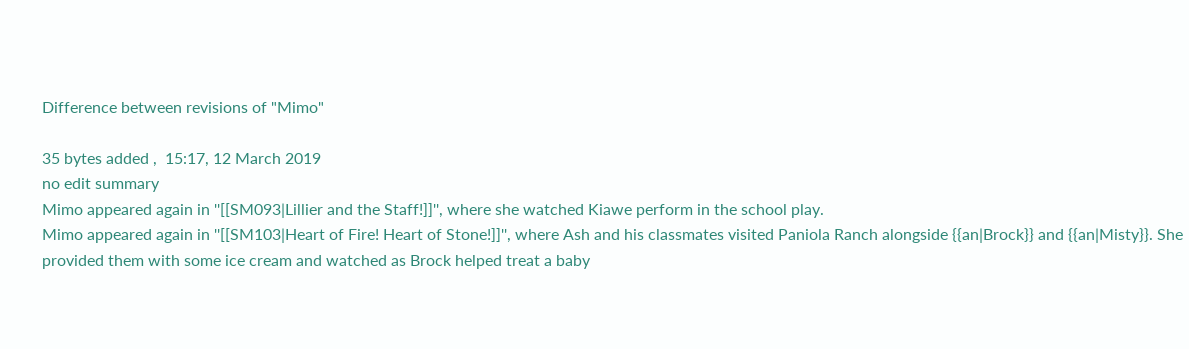Difference between revisions of "Mimo"

35 bytes added ,  15:17, 12 March 2019
no edit summary
Mimo appeared again in ''[[SM093|Lillier and the Staff!]]'', where she watched Kiawe perform in the school play.
Mimo appeared again in ''[[SM103|Heart of Fire! Heart of Stone!]]'', where Ash and his classmates visited Paniola Ranch alongside {{an|Brock}} and {{an|Misty}}. She provided them with some ice cream and watched as Brock helped treat a baby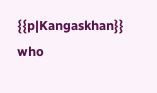{{p|Kangaskhan}} who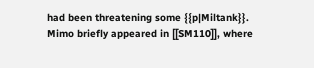had been threatening some {{p|Miltank}}.
Mimo briefly appeared in [[SM110]], where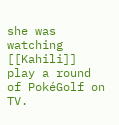she was watching [[Kahili]] play a round of PokéGolf on TV.